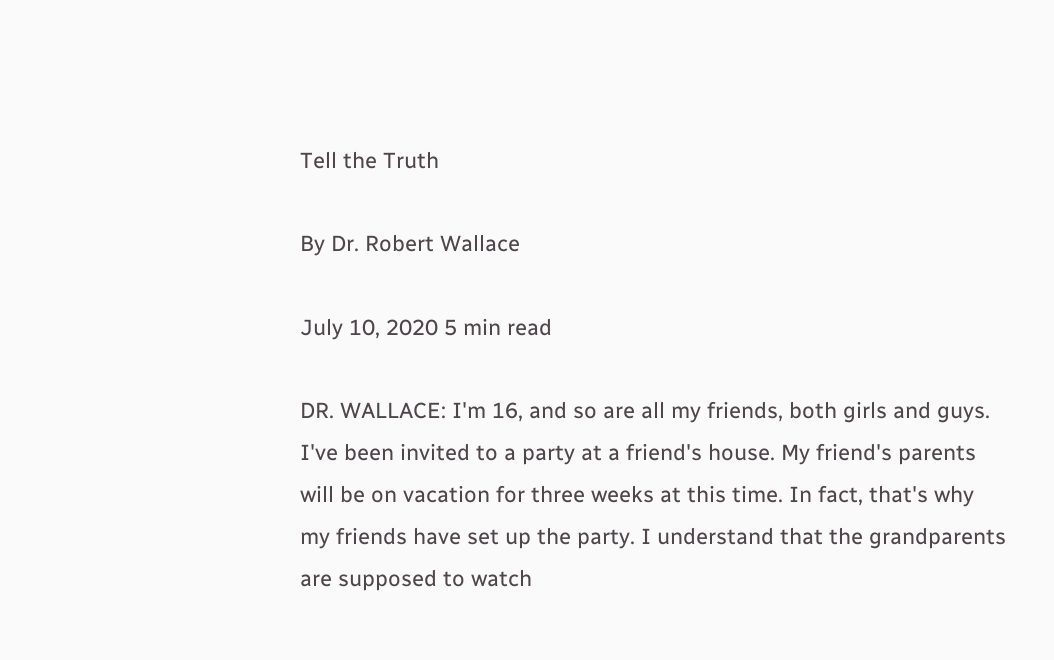Tell the Truth

By Dr. Robert Wallace

July 10, 2020 5 min read

DR. WALLACE: I'm 16, and so are all my friends, both girls and guys. I've been invited to a party at a friend's house. My friend's parents will be on vacation for three weeks at this time. In fact, that's why my friends have set up the party. I understand that the grandparents are supposed to watch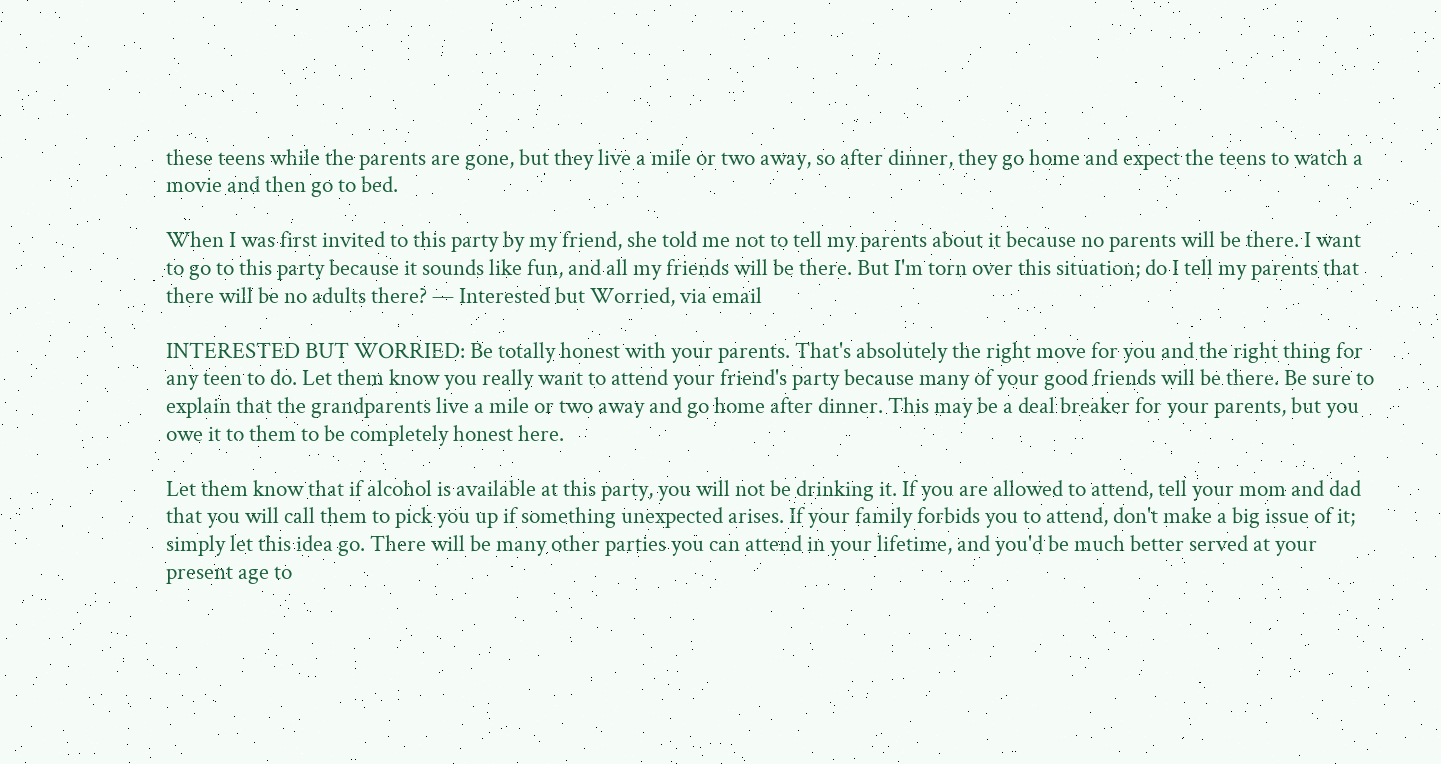these teens while the parents are gone, but they live a mile or two away, so after dinner, they go home and expect the teens to watch a movie and then go to bed.

When I was first invited to this party by my friend, she told me not to tell my parents about it because no parents will be there. I want to go to this party because it sounds like fun, and all my friends will be there. But I'm torn over this situation; do I tell my parents that there will be no adults there? — Interested but Worried, via email

INTERESTED BUT WORRIED: Be totally honest with your parents. That's absolutely the right move for you and the right thing for any teen to do. Let them know you really want to attend your friend's party because many of your good friends will be there. Be sure to explain that the grandparents live a mile or two away and go home after dinner. This may be a deal breaker for your parents, but you owe it to them to be completely honest here.

Let them know that if alcohol is available at this party, you will not be drinking it. If you are allowed to attend, tell your mom and dad that you will call them to pick you up if something unexpected arises. If your family forbids you to attend, don't make a big issue of it; simply let this idea go. There will be many other parties you can attend in your lifetime, and you'd be much better served at your present age to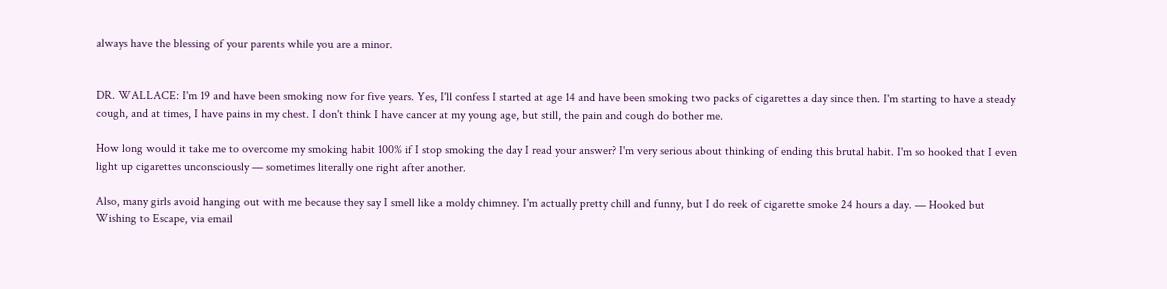always have the blessing of your parents while you are a minor.


DR. WALLACE: I'm 19 and have been smoking now for five years. Yes, I'll confess I started at age 14 and have been smoking two packs of cigarettes a day since then. I'm starting to have a steady cough, and at times, I have pains in my chest. I don't think I have cancer at my young age, but still, the pain and cough do bother me.

How long would it take me to overcome my smoking habit 100% if I stop smoking the day I read your answer? I'm very serious about thinking of ending this brutal habit. I'm so hooked that I even light up cigarettes unconsciously — sometimes literally one right after another.

Also, many girls avoid hanging out with me because they say I smell like a moldy chimney. I'm actually pretty chill and funny, but I do reek of cigarette smoke 24 hours a day. — Hooked but Wishing to Escape, via email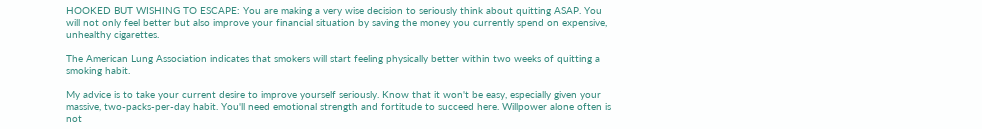HOOKED BUT WISHING TO ESCAPE: You are making a very wise decision to seriously think about quitting ASAP. You will not only feel better but also improve your financial situation by saving the money you currently spend on expensive, unhealthy cigarettes.

The American Lung Association indicates that smokers will start feeling physically better within two weeks of quitting a smoking habit.

My advice is to take your current desire to improve yourself seriously. Know that it won't be easy, especially given your massive, two-packs-per-day habit. You'll need emotional strength and fortitude to succeed here. Willpower alone often is not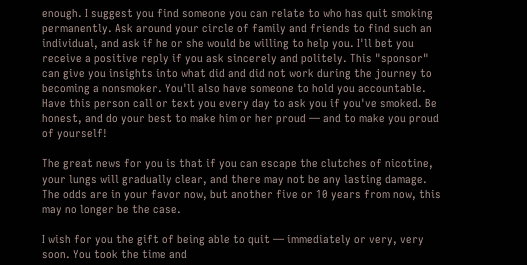enough. I suggest you find someone you can relate to who has quit smoking permanently. Ask around your circle of family and friends to find such an individual, and ask if he or she would be willing to help you. I'll bet you receive a positive reply if you ask sincerely and politely. This "sponsor" can give you insights into what did and did not work during the journey to becoming a nonsmoker. You'll also have someone to hold you accountable. Have this person call or text you every day to ask you if you've smoked. Be honest, and do your best to make him or her proud — and to make you proud of yourself!

The great news for you is that if you can escape the clutches of nicotine, your lungs will gradually clear, and there may not be any lasting damage. The odds are in your favor now, but another five or 10 years from now, this may no longer be the case.

I wish for you the gift of being able to quit — immediately or very, very soon. You took the time and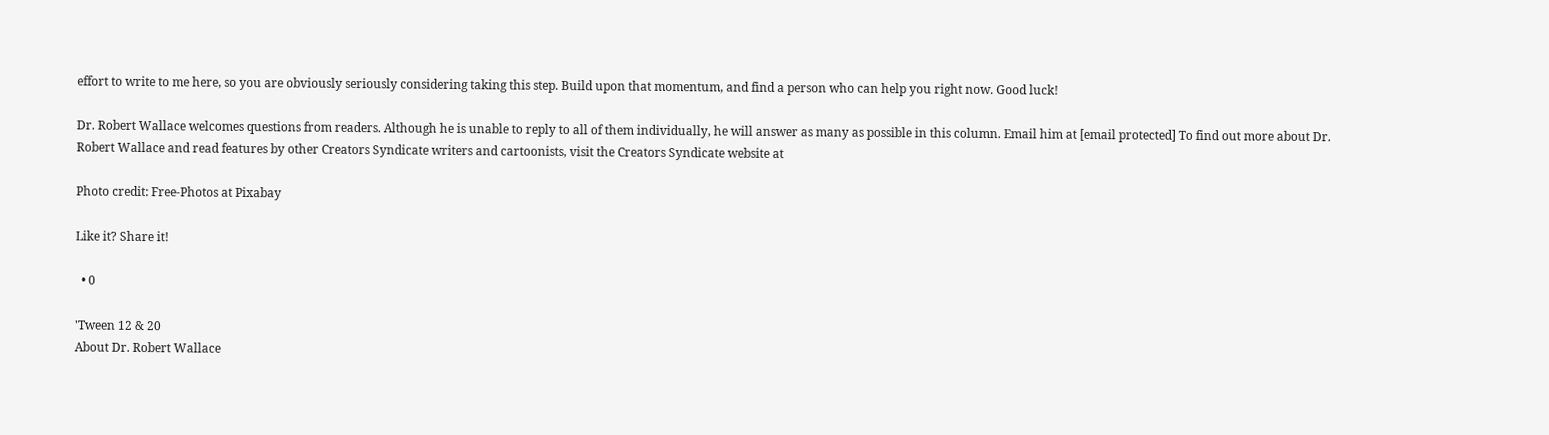effort to write to me here, so you are obviously seriously considering taking this step. Build upon that momentum, and find a person who can help you right now. Good luck!

Dr. Robert Wallace welcomes questions from readers. Although he is unable to reply to all of them individually, he will answer as many as possible in this column. Email him at [email protected] To find out more about Dr. Robert Wallace and read features by other Creators Syndicate writers and cartoonists, visit the Creators Syndicate website at

Photo credit: Free-Photos at Pixabay

Like it? Share it!

  • 0

'Tween 12 & 20
About Dr. Robert Wallace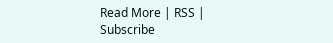Read More | RSS | Subscribe